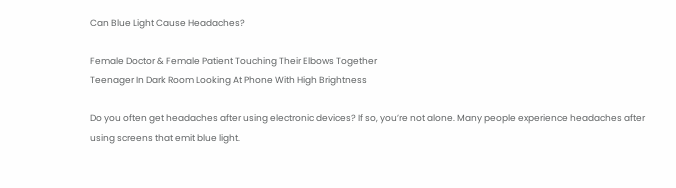Can Blue Light Cause Headaches?

Female Doctor & Female Patient Touching Their Elbows Together
Teenager In Dark Room Looking At Phone With High Brightness

Do you often get headaches after using electronic devices? If so, you’re not alone. Many people experience headaches after using screens that emit blue light.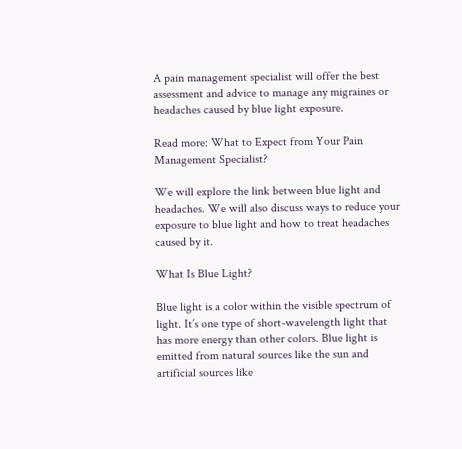A pain management specialist will offer the best assessment and advice to manage any migraines or headaches caused by blue light exposure.

Read more: What to Expect from Your Pain Management Specialist?

We will explore the link between blue light and headaches. We will also discuss ways to reduce your exposure to blue light and how to treat headaches caused by it.

What Is Blue Light?

Blue light is a color within the visible spectrum of light. It’s one type of short-wavelength light that has more energy than other colors. Blue light is emitted from natural sources like the sun and artificial sources like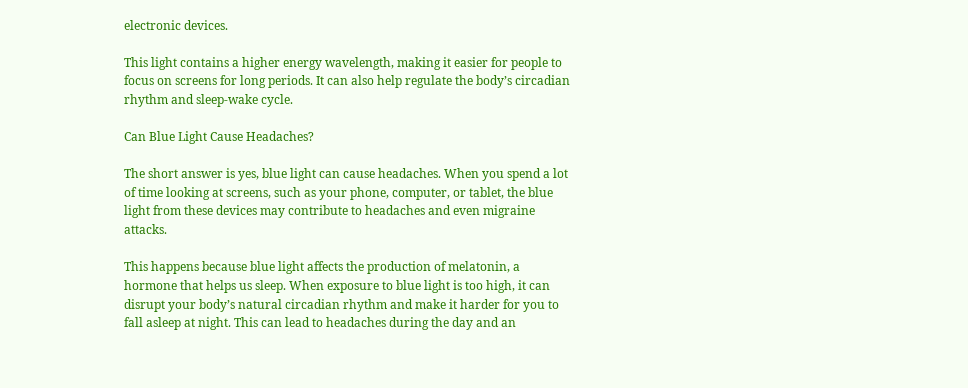electronic devices.

This light contains a higher energy wavelength, making it easier for people to focus on screens for long periods. It can also help regulate the body’s circadian rhythm and sleep-wake cycle.

Can Blue Light Cause Headaches?

The short answer is yes, blue light can cause headaches. When you spend a lot of time looking at screens, such as your phone, computer, or tablet, the blue light from these devices may contribute to headaches and even migraine attacks.

This happens because blue light affects the production of melatonin, a hormone that helps us sleep. When exposure to blue light is too high, it can disrupt your body’s natural circadian rhythm and make it harder for you to fall asleep at night. This can lead to headaches during the day and an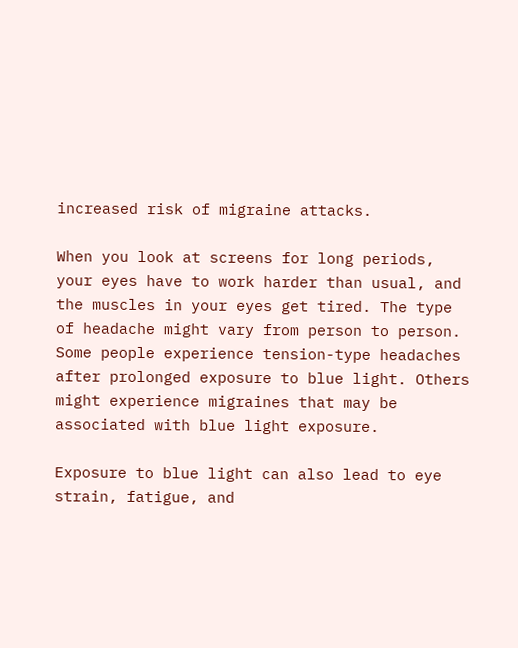increased risk of migraine attacks.

When you look at screens for long periods, your eyes have to work harder than usual, and the muscles in your eyes get tired. The type of headache might vary from person to person. Some people experience tension-type headaches after prolonged exposure to blue light. Others might experience migraines that may be associated with blue light exposure.

Exposure to blue light can also lead to eye strain, fatigue, and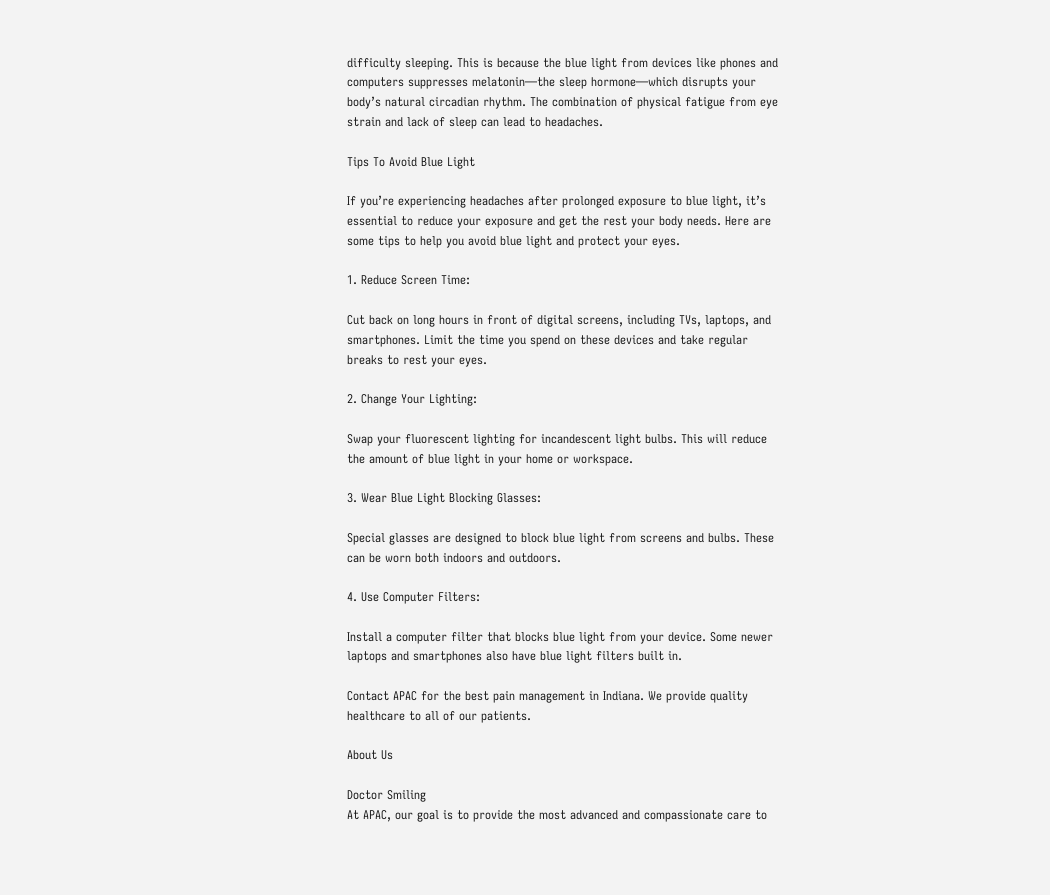difficulty sleeping. This is because the blue light from devices like phones and computers suppresses melatonin—the sleep hormone—which disrupts your body’s natural circadian rhythm. The combination of physical fatigue from eye strain and lack of sleep can lead to headaches.

Tips To Avoid Blue Light

If you’re experiencing headaches after prolonged exposure to blue light, it’s essential to reduce your exposure and get the rest your body needs. Here are some tips to help you avoid blue light and protect your eyes.

1. Reduce Screen Time:

Cut back on long hours in front of digital screens, including TVs, laptops, and smartphones. Limit the time you spend on these devices and take regular breaks to rest your eyes.

2. Change Your Lighting:

Swap your fluorescent lighting for incandescent light bulbs. This will reduce the amount of blue light in your home or workspace.

3. Wear Blue Light Blocking Glasses:

Special glasses are designed to block blue light from screens and bulbs. These can be worn both indoors and outdoors.

4. Use Computer Filters:

Install a computer filter that blocks blue light from your device. Some newer laptops and smartphones also have blue light filters built in.

Contact APAC for the best pain management in Indiana. We provide quality healthcare to all of our patients.

About Us

Doctor Smiling
At APAC, our goal is to provide the most advanced and compassionate care to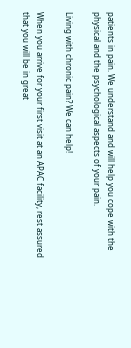patients in pain. We understand and will help you cope with the physical and the psychological aspects of your pain.

Living with chronic pain? We can help!

When you arrive for your first visit at an APAC facility, rest assured that you will be in great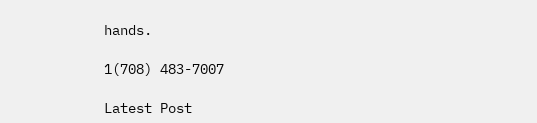hands.

1(708) 483-7007

Latest Post